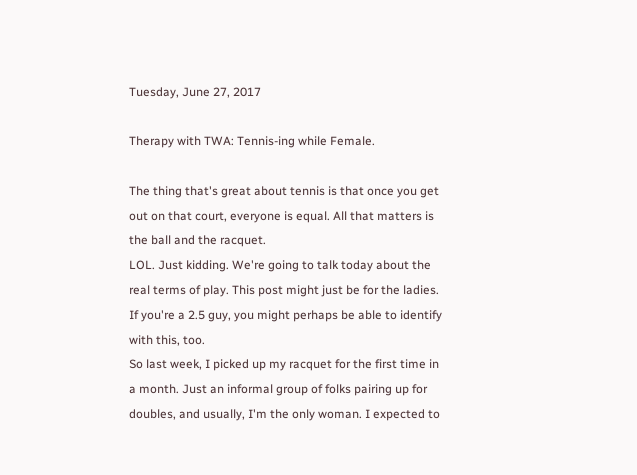Tuesday, June 27, 2017

Therapy with TWA: Tennis-ing while Female.

The thing that's great about tennis is that once you get out on that court, everyone is equal. All that matters is the ball and the racquet.
LOL. Just kidding. We're going to talk today about the real terms of play. This post might just be for the ladies. If you're a 2.5 guy, you might perhaps be able to identify with this, too.
So last week, I picked up my racquet for the first time in a month. Just an informal group of folks pairing up for doubles, and usually, I'm the only woman. I expected to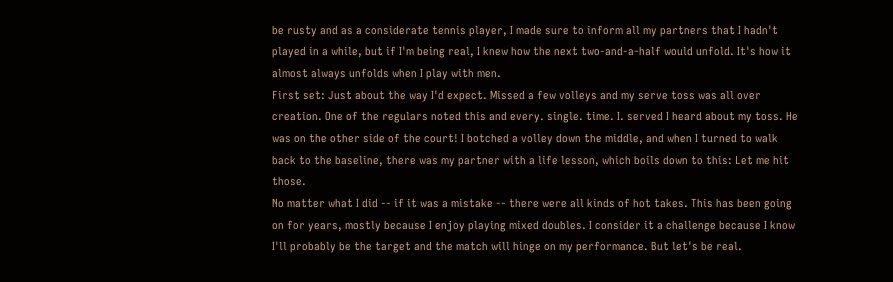be rusty and as a considerate tennis player, I made sure to inform all my partners that I hadn't played in a while, but if I'm being real, I knew how the next two-and-a-half would unfold. It's how it almost always unfolds when I play with men.
First set: Just about the way I'd expect. Missed a few volleys and my serve toss was all over creation. One of the regulars noted this and every. single. time. I. served I heard about my toss. He was on the other side of the court! I botched a volley down the middle, and when I turned to walk back to the baseline, there was my partner with a life lesson, which boils down to this: Let me hit those.
No matter what I did -- if it was a mistake -- there were all kinds of hot takes. This has been going on for years, mostly because I enjoy playing mixed doubles. I consider it a challenge because I know I'll probably be the target and the match will hinge on my performance. But let's be real.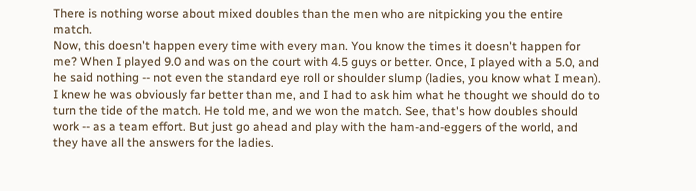There is nothing worse about mixed doubles than the men who are nitpicking you the entire match.
Now, this doesn't happen every time with every man. You know the times it doesn't happen for me? When I played 9.0 and was on the court with 4.5 guys or better. Once, I played with a 5.0, and he said nothing -- not even the standard eye roll or shoulder slump (ladies, you know what I mean). I knew he was obviously far better than me, and I had to ask him what he thought we should do to turn the tide of the match. He told me, and we won the match. See, that's how doubles should work -- as a team effort. But just go ahead and play with the ham-and-eggers of the world, and they have all the answers for the ladies.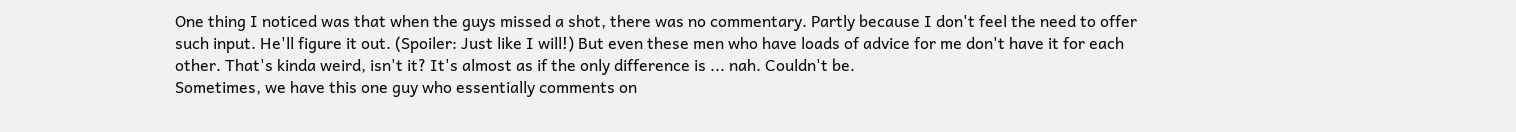One thing I noticed was that when the guys missed a shot, there was no commentary. Partly because I don't feel the need to offer such input. He'll figure it out. (Spoiler: Just like I will!) But even these men who have loads of advice for me don't have it for each other. That's kinda weird, isn't it? It's almost as if the only difference is ... nah. Couldn't be.
Sometimes, we have this one guy who essentially comments on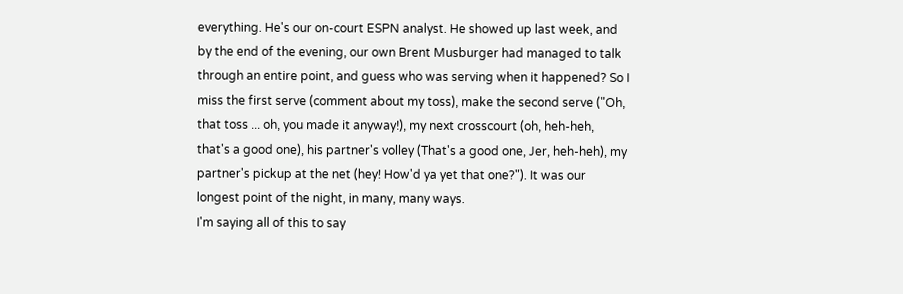everything. He's our on-court ESPN analyst. He showed up last week, and by the end of the evening, our own Brent Musburger had managed to talk through an entire point, and guess who was serving when it happened? So I miss the first serve (comment about my toss), make the second serve ("Oh, that toss ... oh, you made it anyway!), my next crosscourt (oh, heh-heh, that's a good one), his partner's volley (That's a good one, Jer, heh-heh), my partner's pickup at the net (hey! How'd ya yet that one?"). It was our longest point of the night, in many, many ways.
I'm saying all of this to say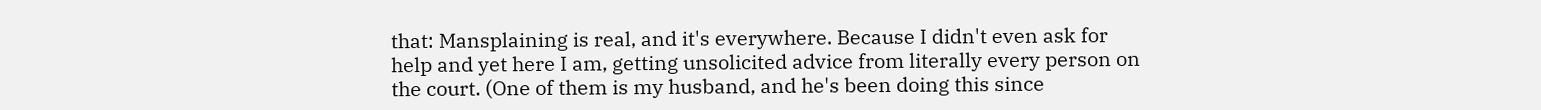that: Mansplaining is real, and it's everywhere. Because I didn't even ask for help and yet here I am, getting unsolicited advice from literally every person on the court. (One of them is my husband, and he's been doing this since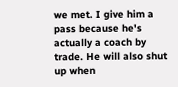we met. I give him a pass because he's actually a coach by trade. He will also shut up when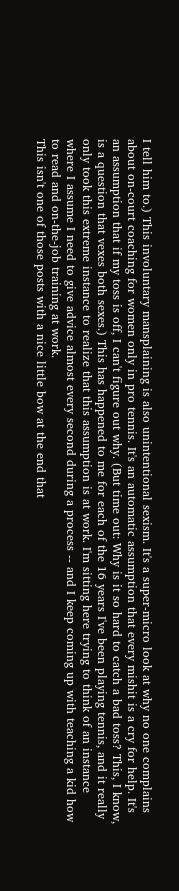I tell him to.) This involuntary mansplaining is also unintentional sexism. It's a super-micro look at why no one complains about on-court coaching for women only in pro tennis. It's an automatic assumption that every mishit is a cry for help. It's an assumption that if my toss is off, I can't figure out why. (But time out: Why is it so hard to catch a bad toss? This, I know, is a question that vexes both sexes.) This has happened to me for each of the 16 years I've been playing tennis, and it really only took this extreme instance to realize that this assumption is at work. I'm sitting here trying to think of an instance where I assume I need to give advice almost every second during a process -- and I keep coming up with teaching a kid how to read and on-the-job training at work.
This isn't one of those posts with a nice little bow at the end that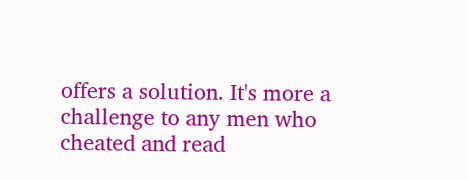offers a solution. It's more a challenge to any men who cheated and read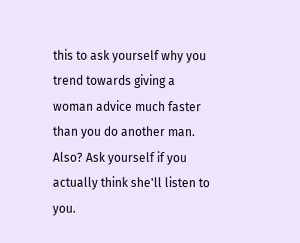this to ask yourself why you trend towards giving a woman advice much faster than you do another man. Also? Ask yourself if you actually think she'll listen to you.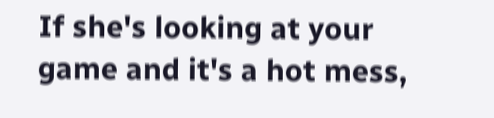If she's looking at your game and it's a hot mess,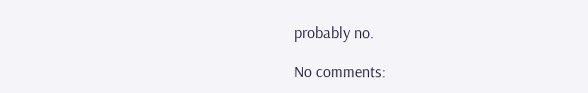probably no.

No comments: